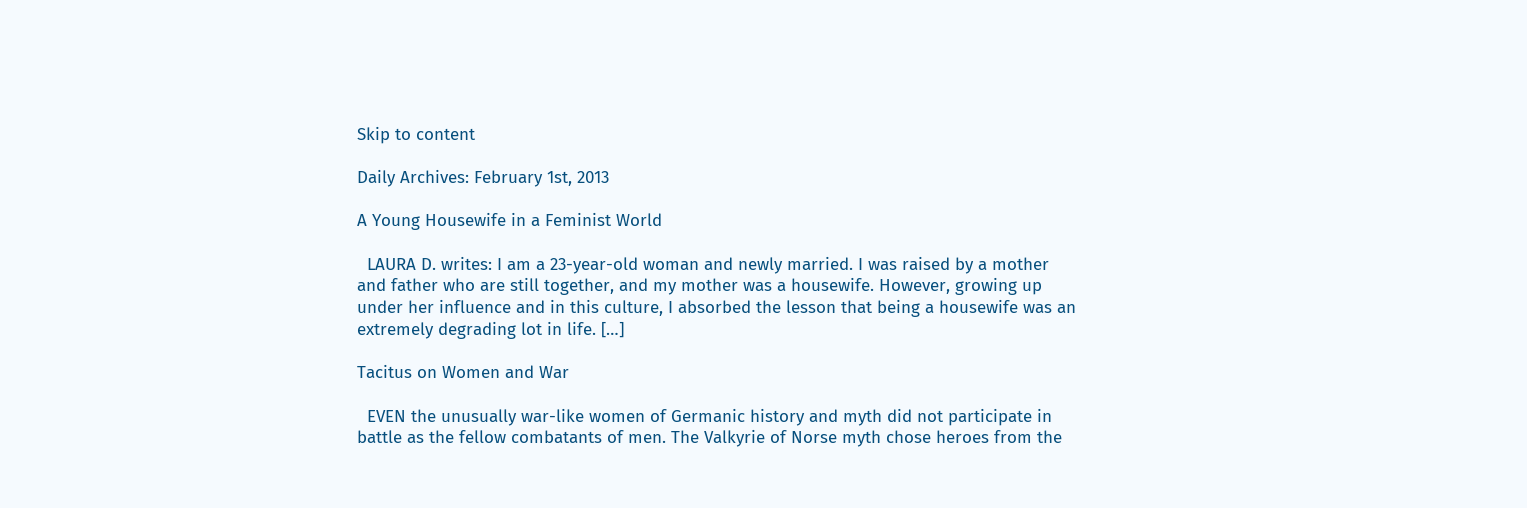Skip to content

Daily Archives: February 1st, 2013

A Young Housewife in a Feminist World

  LAURA D. writes: I am a 23-year-old woman and newly married. I was raised by a mother and father who are still together, and my mother was a housewife. However, growing up under her influence and in this culture, I absorbed the lesson that being a housewife was an extremely degrading lot in life. […]

Tacitus on Women and War

  EVEN the unusually war-like women of Germanic history and myth did not participate in battle as the fellow combatants of men. The Valkyrie of Norse myth chose heroes from the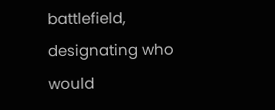battlefield, designating who would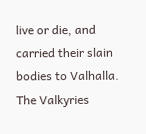live or die, and carried their slain bodies to Valhalla. The Valkyries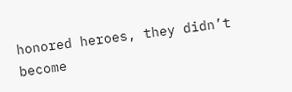honored heroes, they didn’t become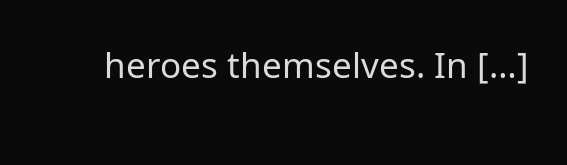heroes themselves. In […]